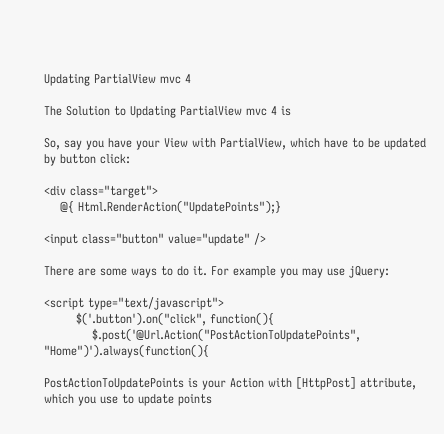Updating PartialView mvc 4

The Solution to Updating PartialView mvc 4 is

So, say you have your View with PartialView, which have to be updated by button click:

<div class="target">
    @{ Html.RenderAction("UpdatePoints");}

<input class="button" value="update" />

There are some ways to do it. For example you may use jQuery:

<script type="text/javascript">
        $('.button').on("click", function(){
            $.post('@Url.Action("PostActionToUpdatePoints", "Home")').always(function(){

PostActionToUpdatePoints is your Action with [HttpPost] attribute, which you use to update points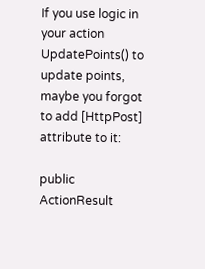If you use logic in your action UpdatePoints() to update points, maybe you forgot to add [HttpPost] attribute to it:

public ActionResult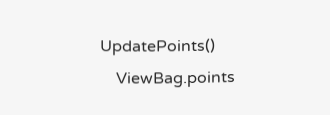UpdatePoints()
    ViewBag.points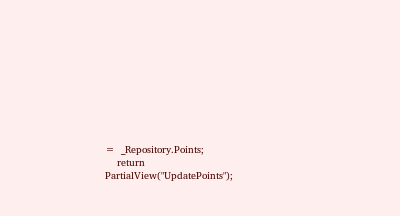=  _Repository.Points;
    return PartialView("UpdatePoints");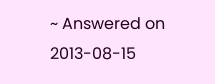~ Answered on 2013-08-15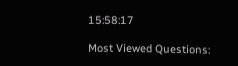15:58:17

Most Viewed Questions: